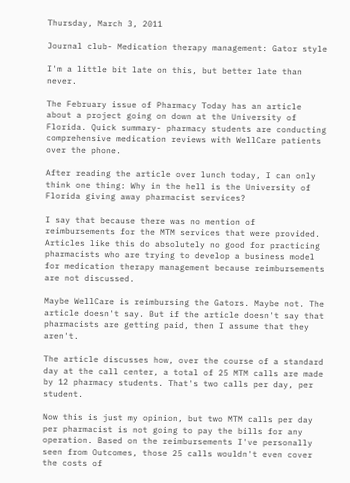Thursday, March 3, 2011

Journal club- Medication therapy management: Gator style

I'm a little bit late on this, but better late than never.

The February issue of Pharmacy Today has an article about a project going on down at the University of Florida. Quick summary- pharmacy students are conducting comprehensive medication reviews with WellCare patients over the phone.

After reading the article over lunch today, I can only think one thing: Why in the hell is the University of Florida giving away pharmacist services?

I say that because there was no mention of reimbursements for the MTM services that were provided. Articles like this do absolutely no good for practicing pharmacists who are trying to develop a business model for medication therapy management because reimbursements are not discussed.

Maybe WellCare is reimbursing the Gators. Maybe not. The article doesn't say. But if the article doesn't say that pharmacists are getting paid, then I assume that they aren't.

The article discusses how, over the course of a standard day at the call center, a total of 25 MTM calls are made by 12 pharmacy students. That's two calls per day, per student.

Now this is just my opinion, but two MTM calls per day per pharmacist is not going to pay the bills for any operation. Based on the reimbursements I've personally seen from Outcomes, those 25 calls wouldn't even cover the costs of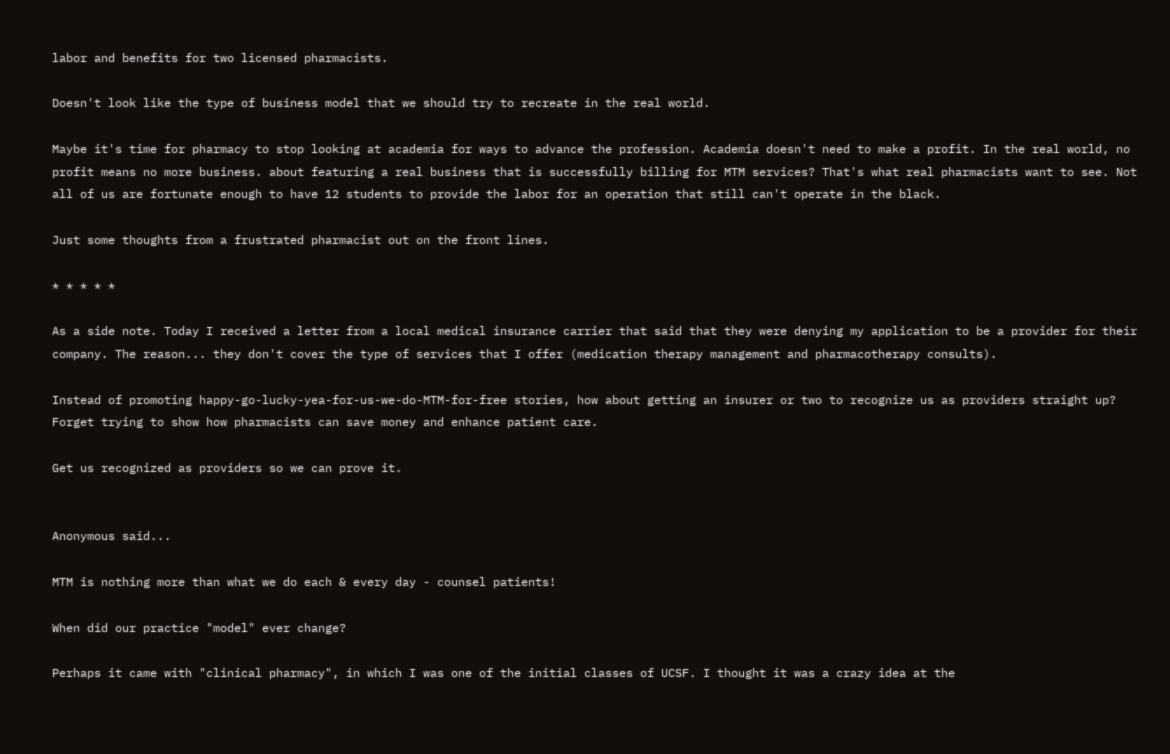labor and benefits for two licensed pharmacists.

Doesn't look like the type of business model that we should try to recreate in the real world.

Maybe it's time for pharmacy to stop looking at academia for ways to advance the profession. Academia doesn't need to make a profit. In the real world, no profit means no more business. about featuring a real business that is successfully billing for MTM services? That's what real pharmacists want to see. Not all of us are fortunate enough to have 12 students to provide the labor for an operation that still can't operate in the black.

Just some thoughts from a frustrated pharmacist out on the front lines.

* * * * *

As a side note. Today I received a letter from a local medical insurance carrier that said that they were denying my application to be a provider for their company. The reason... they don't cover the type of services that I offer (medication therapy management and pharmacotherapy consults).

Instead of promoting happy-go-lucky-yea-for-us-we-do-MTM-for-free stories, how about getting an insurer or two to recognize us as providers straight up? Forget trying to show how pharmacists can save money and enhance patient care.

Get us recognized as providers so we can prove it.


Anonymous said...

MTM is nothing more than what we do each & every day - counsel patients!

When did our practice "model" ever change?

Perhaps it came with "clinical pharmacy", in which I was one of the initial classes of UCSF. I thought it was a crazy idea at the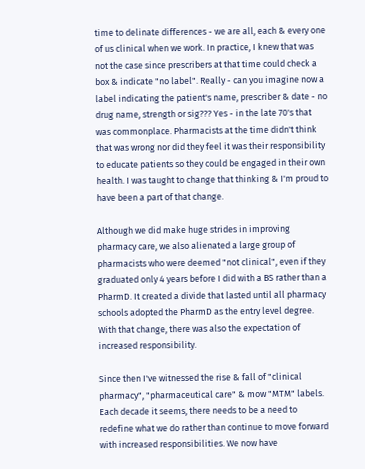time to delinate differences - we are all, each & every one of us clinical when we work. In practice, I knew that was not the case since prescribers at that time could check a box & indicate "no label". Really - can you imagine now a label indicating the patient's name, prescriber & date - no drug name, strength or sig??? Yes - in the late 70's that was commonplace. Pharmacists at the time didn't think that was wrong nor did they feel it was their responsibility to educate patients so they could be engaged in their own health. I was taught to change that thinking & I'm proud to have been a part of that change.

Although we did make huge strides in improving pharmacy care, we also alienated a large group of pharmacists who were deemed "not clinical", even if they graduated only 4 years before I did with a BS rather than a PharmD. It created a divide that lasted until all pharmacy schools adopted the PharmD as the entry level degree. With that change, there was also the expectation of increased responsibility.

Since then I've witnessed the rise & fall of "clinical pharmacy", "pharmaceutical care" & mow "MTM" labels. Each decade it seems, there needs to be a need to redefine what we do rather than continue to move forward with increased responsibilities. We now have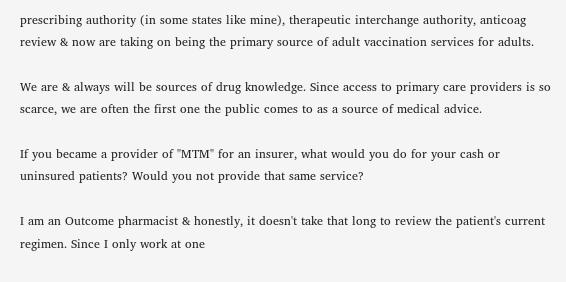prescribing authority (in some states like mine), therapeutic interchange authority, anticoag review & now are taking on being the primary source of adult vaccination services for adults.

We are & always will be sources of drug knowledge. Since access to primary care providers is so scarce, we are often the first one the public comes to as a source of medical advice.

If you became a provider of "MTM" for an insurer, what would you do for your cash or uninsured patients? Would you not provide that same service?

I am an Outcome pharmacist & honestly, it doesn't take that long to review the patient's current regimen. Since I only work at one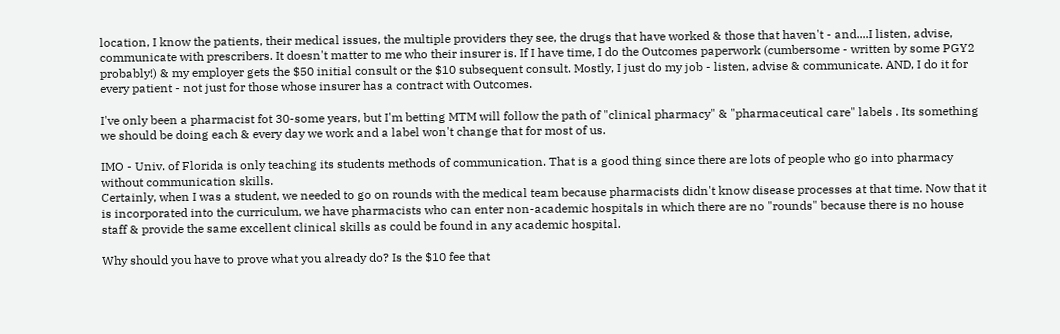location, I know the patients, their medical issues, the multiple providers they see, the drugs that have worked & those that haven't - and....I listen, advise, communicate with prescribers. It doesn't matter to me who their insurer is. If I have time, I do the Outcomes paperwork (cumbersome - written by some PGY2 probably!) & my employer gets the $50 initial consult or the $10 subsequent consult. Mostly, I just do my job - listen, advise & communicate. AND, I do it for every patient - not just for those whose insurer has a contract with Outcomes.

I've only been a pharmacist fot 30-some years, but I'm betting MTM will follow the path of "clinical pharmacy" & "pharmaceutical care" labels . Its something we should be doing each & every day we work and a label won't change that for most of us.

IMO - Univ. of Florida is only teaching its students methods of communication. That is a good thing since there are lots of people who go into pharmacy without communication skills.
Certainly, when I was a student, we needed to go on rounds with the medical team because pharmacists didn't know disease processes at that time. Now that it is incorporated into the curriculum, we have pharmacists who can enter non-academic hospitals in which there are no "rounds" because there is no house staff & provide the same excellent clinical skills as could be found in any academic hospital.

Why should you have to prove what you already do? Is the $10 fee that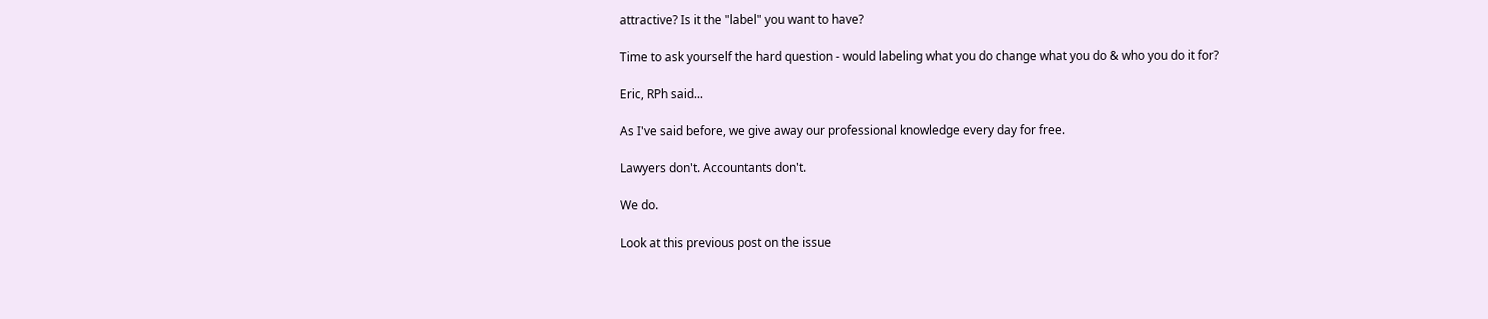attractive? Is it the "label" you want to have?

Time to ask yourself the hard question - would labeling what you do change what you do & who you do it for?

Eric, RPh said...

As I've said before, we give away our professional knowledge every day for free.

Lawyers don't. Accountants don't.

We do.

Look at this previous post on the issue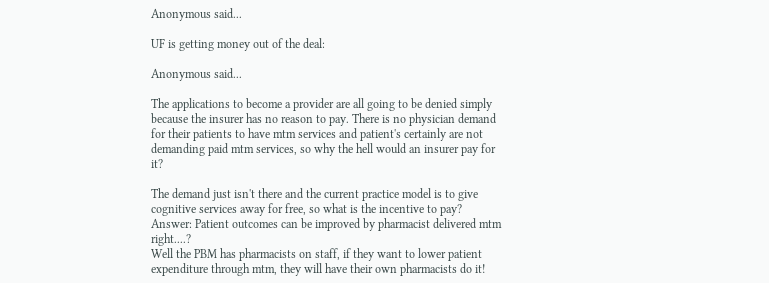Anonymous said...

UF is getting money out of the deal:

Anonymous said...

The applications to become a provider are all going to be denied simply because the insurer has no reason to pay. There is no physician demand for their patients to have mtm services and patient's certainly are not demanding paid mtm services, so why the hell would an insurer pay for it?

The demand just isn't there and the current practice model is to give cognitive services away for free, so what is the incentive to pay?
Answer: Patient outcomes can be improved by pharmacist delivered mtm right....?
Well the PBM has pharmacists on staff, if they want to lower patient expenditure through mtm, they will have their own pharmacists do it!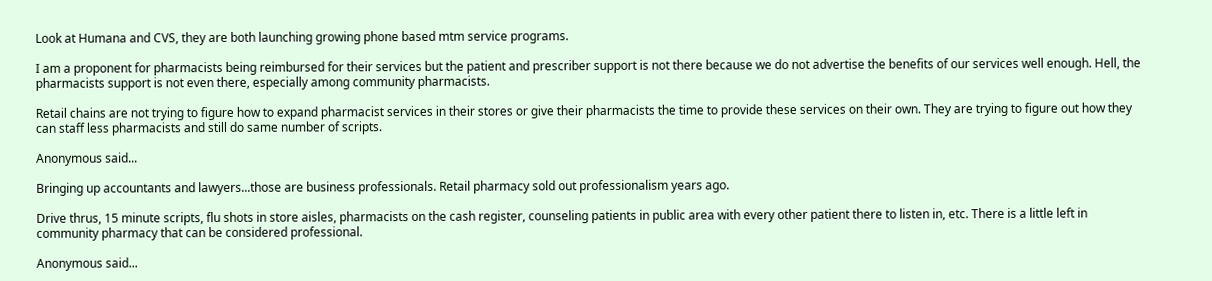Look at Humana and CVS, they are both launching growing phone based mtm service programs.

I am a proponent for pharmacists being reimbursed for their services but the patient and prescriber support is not there because we do not advertise the benefits of our services well enough. Hell, the pharmacists support is not even there, especially among community pharmacists.

Retail chains are not trying to figure how to expand pharmacist services in their stores or give their pharmacists the time to provide these services on their own. They are trying to figure out how they can staff less pharmacists and still do same number of scripts.

Anonymous said...

Bringing up accountants and lawyers...those are business professionals. Retail pharmacy sold out professionalism years ago.

Drive thrus, 15 minute scripts, flu shots in store aisles, pharmacists on the cash register, counseling patients in public area with every other patient there to listen in, etc. There is a little left in community pharmacy that can be considered professional.

Anonymous said...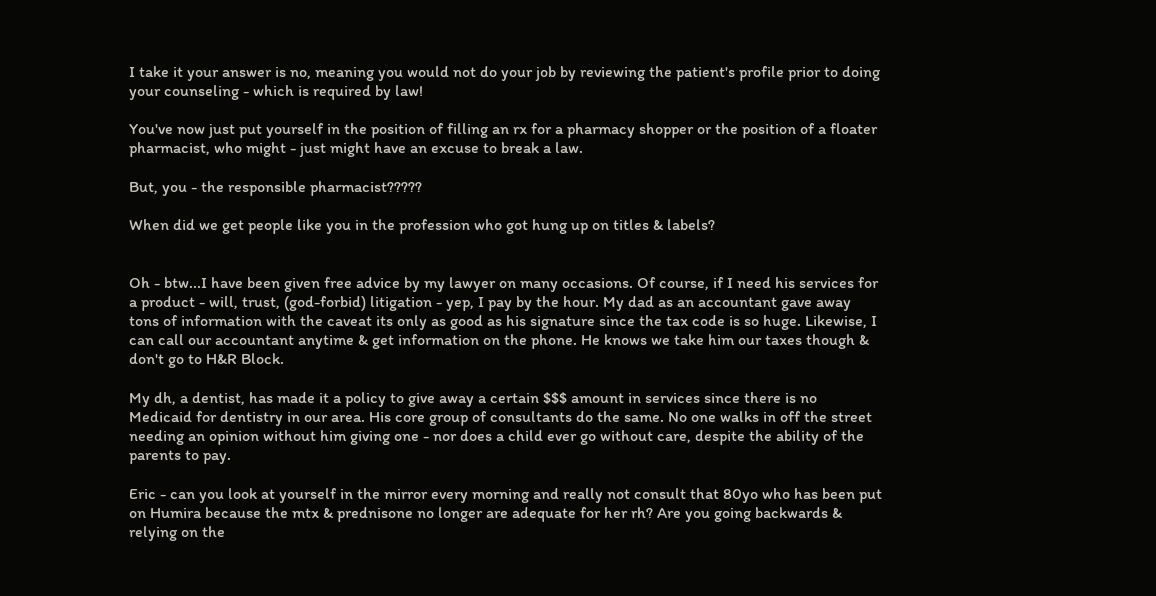I take it your answer is no, meaning you would not do your job by reviewing the patient's profile prior to doing your counseling - which is required by law!

You've now just put yourself in the position of filling an rx for a pharmacy shopper or the position of a floater pharmacist, who might - just might have an excuse to break a law.

But, you - the responsible pharmacist?????

When did we get people like you in the profession who got hung up on titles & labels?


Oh - btw...I have been given free advice by my lawyer on many occasions. Of course, if I need his services for a product - will, trust, (god-forbid) litigation - yep, I pay by the hour. My dad as an accountant gave away tons of information with the caveat its only as good as his signature since the tax code is so huge. Likewise, I can call our accountant anytime & get information on the phone. He knows we take him our taxes though & don't go to H&R Block.

My dh, a dentist, has made it a policy to give away a certain $$$ amount in services since there is no Medicaid for dentistry in our area. His core group of consultants do the same. No one walks in off the street needing an opinion without him giving one - nor does a child ever go without care, despite the ability of the parents to pay.

Eric - can you look at yourself in the mirror every morning and really not consult that 80yo who has been put on Humira because the mtx & prednisone no longer are adequate for her rh? Are you going backwards & relying on the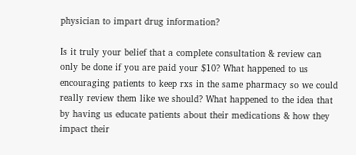physician to impart drug information?

Is it truly your belief that a complete consultation & review can only be done if you are paid your $10? What happened to us encouraging patients to keep rxs in the same pharmacy so we could really review them like we should? What happened to the idea that by having us educate patients about their medications & how they impact their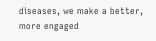diseases, we make a better, more engaged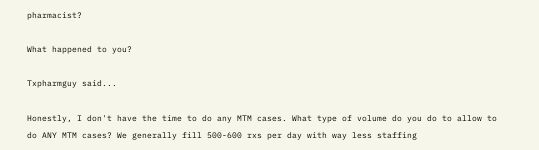pharmacist?

What happened to you?

Txpharmguy said...

Honestly, I don't have the time to do any MTM cases. What type of volume do you do to allow to do ANY MTM cases? We generally fill 500-600 rxs per day with way less staffing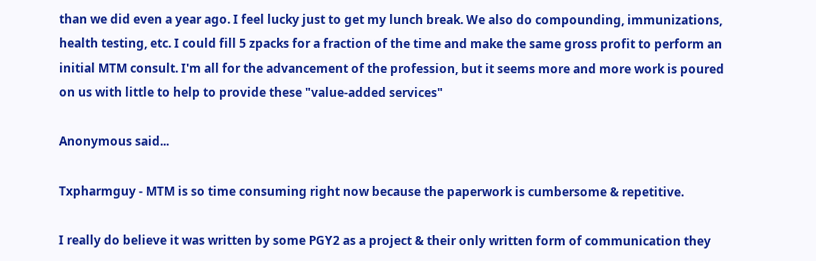than we did even a year ago. I feel lucky just to get my lunch break. We also do compounding, immunizations, health testing, etc. I could fill 5 zpacks for a fraction of the time and make the same gross profit to perform an initial MTM consult. I'm all for the advancement of the profession, but it seems more and more work is poured on us with little to help to provide these "value-added services"

Anonymous said...

Txpharmguy - MTM is so time consuming right now because the paperwork is cumbersome & repetitive.

I really do believe it was written by some PGY2 as a project & their only written form of communication they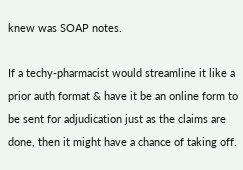knew was SOAP notes.

If a techy-pharmacist would streamline it like a prior auth format & have it be an online form to be sent for adjudication just as the claims are done, then it might have a chance of taking off.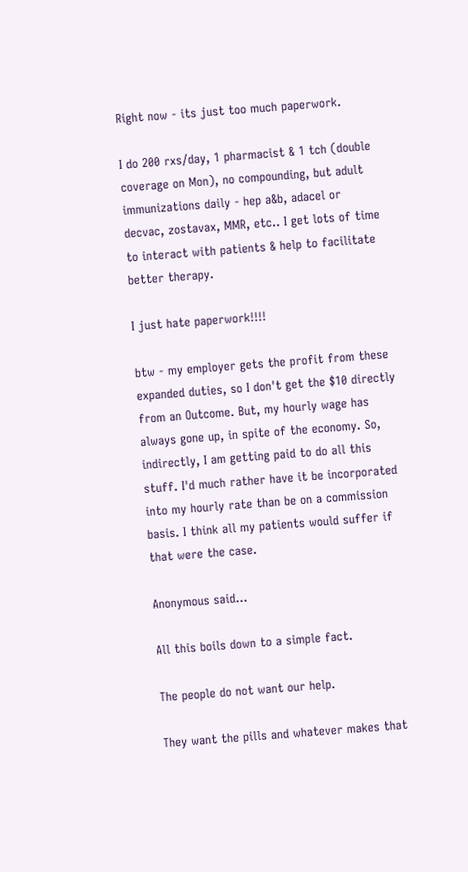Right now - its just too much paperwork.

I do 200 rxs/day, 1 pharmacist & 1 tch (double coverage on Mon), no compounding, but adult immunizations daily - hep a&b, adacel or decvac, zostavax, MMR, etc.. I get lots of time to interact with patients & help to facilitate better therapy.

I just hate paperwork!!!!

btw - my employer gets the profit from these expanded duties, so I don't get the $10 directly from an Outcome. But, my hourly wage has always gone up, in spite of the economy. So, indirectly, I am getting paid to do all this stuff. I'd much rather have it be incorporated into my hourly rate than be on a commission basis. I think all my patients would suffer if that were the case.

Anonymous said...

All this boils down to a simple fact.

The people do not want our help.

They want the pills and whatever makes that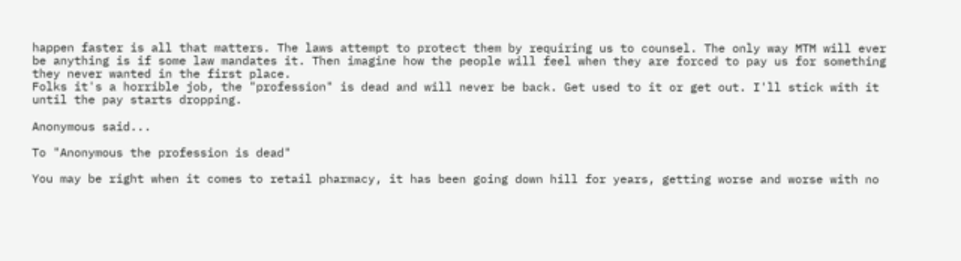happen faster is all that matters. The laws attempt to protect them by requiring us to counsel. The only way MTM will ever be anything is if some law mandates it. Then imagine how the people will feel when they are forced to pay us for something they never wanted in the first place.
Folks it's a horrible job, the "profession" is dead and will never be back. Get used to it or get out. I'll stick with it until the pay starts dropping.

Anonymous said...

To "Anonymous the profession is dead"

You may be right when it comes to retail pharmacy, it has been going down hill for years, getting worse and worse with no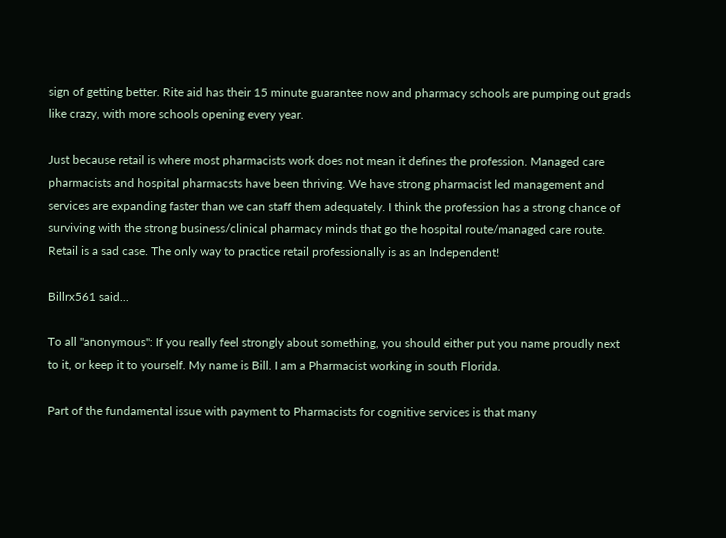sign of getting better. Rite aid has their 15 minute guarantee now and pharmacy schools are pumping out grads like crazy, with more schools opening every year.

Just because retail is where most pharmacists work does not mean it defines the profession. Managed care pharmacists and hospital pharmacsts have been thriving. We have strong pharmacist led management and services are expanding faster than we can staff them adequately. I think the profession has a strong chance of surviving with the strong business/clinical pharmacy minds that go the hospital route/managed care route. Retail is a sad case. The only way to practice retail professionally is as an Independent!

Billrx561 said...

To all "anonymous": If you really feel strongly about something, you should either put you name proudly next to it, or keep it to yourself. My name is Bill. I am a Pharmacist working in south Florida.

Part of the fundamental issue with payment to Pharmacists for cognitive services is that many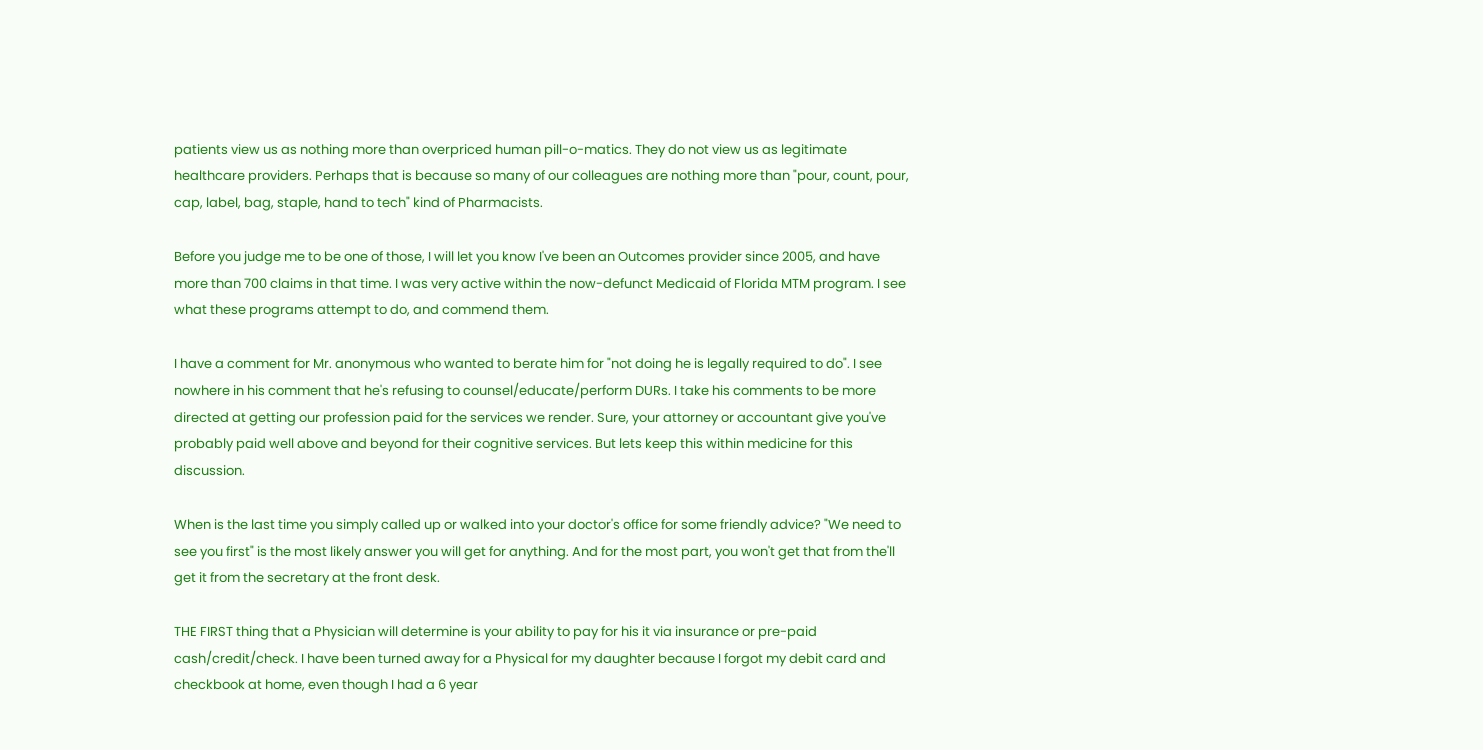patients view us as nothing more than overpriced human pill-o-matics. They do not view us as legitimate healthcare providers. Perhaps that is because so many of our colleagues are nothing more than "pour, count, pour, cap, label, bag, staple, hand to tech" kind of Pharmacists.

Before you judge me to be one of those, I will let you know I've been an Outcomes provider since 2005, and have more than 700 claims in that time. I was very active within the now-defunct Medicaid of Florida MTM program. I see what these programs attempt to do, and commend them.

I have a comment for Mr. anonymous who wanted to berate him for "not doing he is legally required to do". I see nowhere in his comment that he's refusing to counsel/educate/perform DURs. I take his comments to be more directed at getting our profession paid for the services we render. Sure, your attorney or accountant give you've probably paid well above and beyond for their cognitive services. But lets keep this within medicine for this discussion.

When is the last time you simply called up or walked into your doctor's office for some friendly advice? "We need to see you first" is the most likely answer you will get for anything. And for the most part, you won't get that from the'll get it from the secretary at the front desk.

THE FIRST thing that a Physician will determine is your ability to pay for his it via insurance or pre-paid cash/credit/check. I have been turned away for a Physical for my daughter because I forgot my debit card and checkbook at home, even though I had a 6 year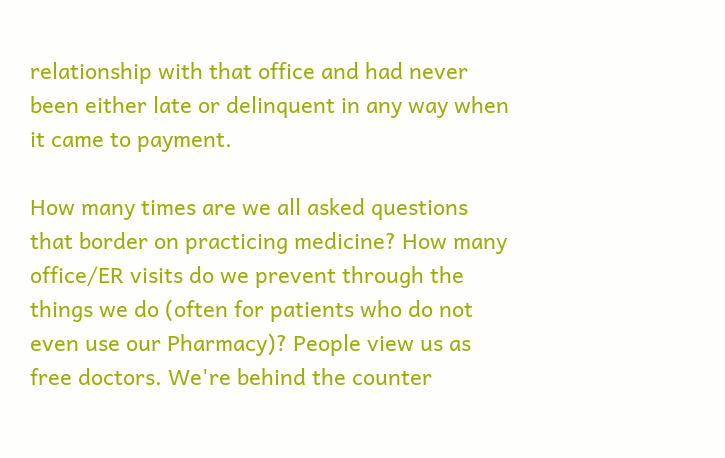relationship with that office and had never been either late or delinquent in any way when it came to payment.

How many times are we all asked questions that border on practicing medicine? How many office/ER visits do we prevent through the things we do (often for patients who do not even use our Pharmacy)? People view us as free doctors. We're behind the counter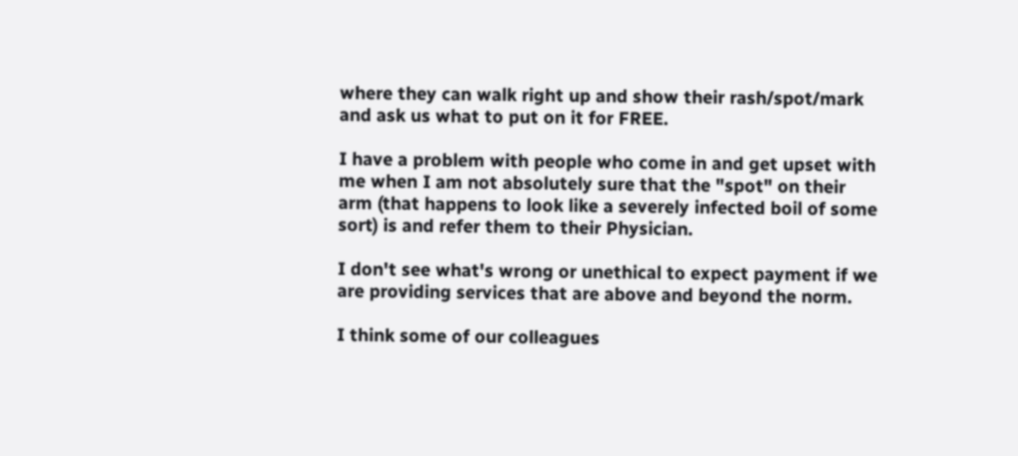where they can walk right up and show their rash/spot/mark and ask us what to put on it for FREE.

I have a problem with people who come in and get upset with me when I am not absolutely sure that the "spot" on their arm (that happens to look like a severely infected boil of some sort) is and refer them to their Physician.

I don't see what's wrong or unethical to expect payment if we are providing services that are above and beyond the norm.

I think some of our colleagues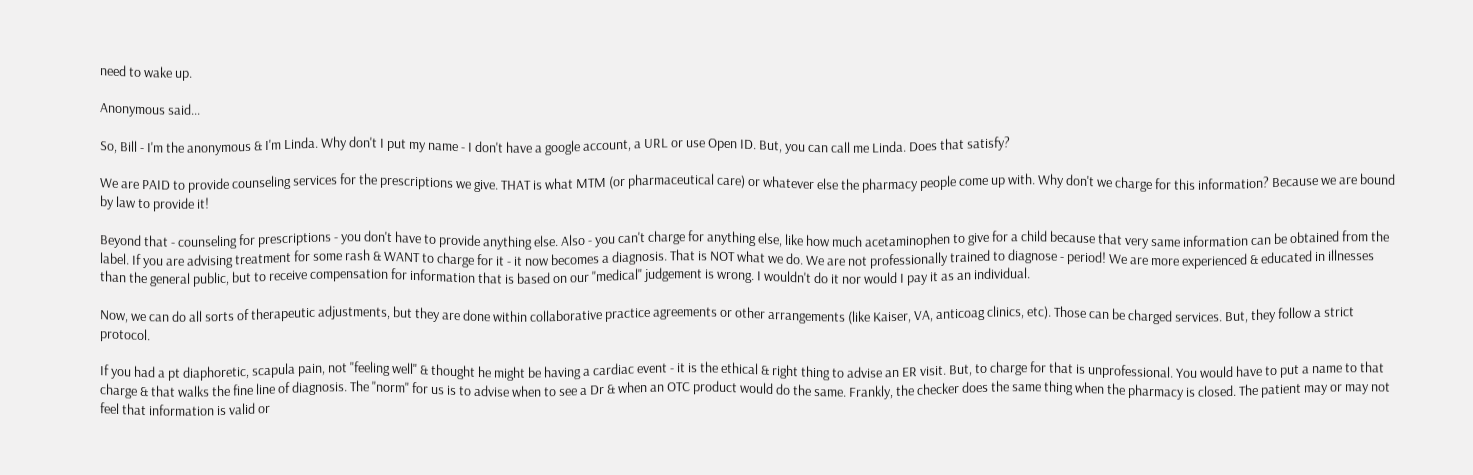need to wake up.

Anonymous said...

So, Bill - I'm the anonymous & I'm Linda. Why don't I put my name - I don't have a google account, a URL or use Open ID. But, you can call me Linda. Does that satisfy?

We are PAID to provide counseling services for the prescriptions we give. THAT is what MTM (or pharmaceutical care) or whatever else the pharmacy people come up with. Why don't we charge for this information? Because we are bound by law to provide it!

Beyond that - counseling for prescriptions - you don't have to provide anything else. Also - you can't charge for anything else, like how much acetaminophen to give for a child because that very same information can be obtained from the label. If you are advising treatment for some rash & WANT to charge for it - it now becomes a diagnosis. That is NOT what we do. We are not professionally trained to diagnose - period! We are more experienced & educated in illnesses than the general public, but to receive compensation for information that is based on our "medical" judgement is wrong. I wouldn't do it nor would I pay it as an individual.

Now, we can do all sorts of therapeutic adjustments, but they are done within collaborative practice agreements or other arrangements (like Kaiser, VA, anticoag clinics, etc). Those can be charged services. But, they follow a strict protocol.

If you had a pt diaphoretic, scapula pain, not "feeling well" & thought he might be having a cardiac event - it is the ethical & right thing to advise an ER visit. But, to charge for that is unprofessional. You would have to put a name to that charge & that walks the fine line of diagnosis. The "norm" for us is to advise when to see a Dr & when an OTC product would do the same. Frankly, the checker does the same thing when the pharmacy is closed. The patient may or may not feel that information is valid or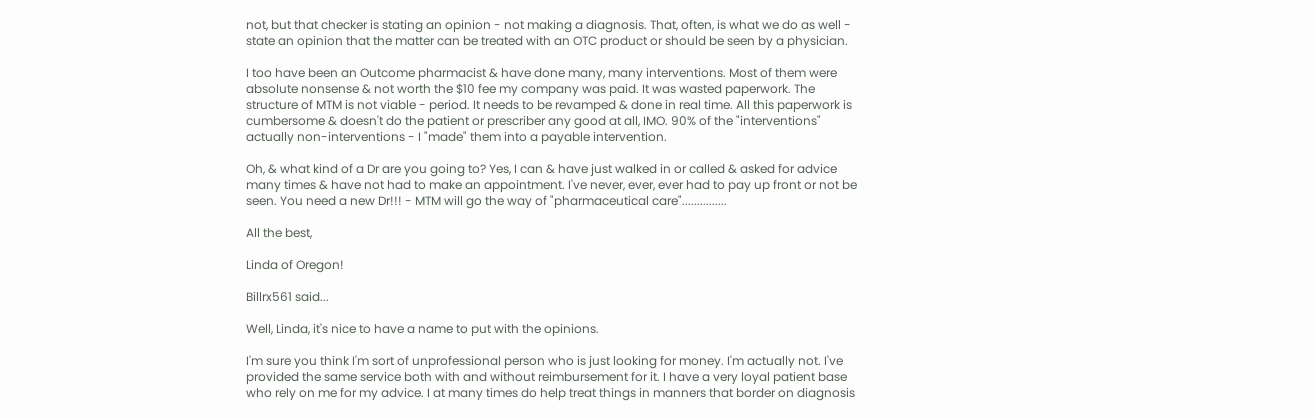not, but that checker is stating an opinion - not making a diagnosis. That, often, is what we do as well - state an opinion that the matter can be treated with an OTC product or should be seen by a physician.

I too have been an Outcome pharmacist & have done many, many interventions. Most of them were absolute nonsense & not worth the $10 fee my company was paid. It was wasted paperwork. The structure of MTM is not viable - period. It needs to be revamped & done in real time. All this paperwork is cumbersome & doesn't do the patient or prescriber any good at all, IMO. 90% of the "interventions" actually non-interventions - I "made" them into a payable intervention.

Oh, & what kind of a Dr are you going to? Yes, I can & have just walked in or called & asked for advice many times & have not had to make an appointment. I've never, ever, ever had to pay up front or not be seen. You need a new Dr!!! - MTM will go the way of "pharmaceutical care"...............

All the best,

Linda of Oregon!

Billrx561 said...

Well, Linda, it's nice to have a name to put with the opinions.

I'm sure you think I'm sort of unprofessional person who is just looking for money. I'm actually not. I've provided the same service both with and without reimbursement for it. I have a very loyal patient base who rely on me for my advice. I at many times do help treat things in manners that border on diagnosis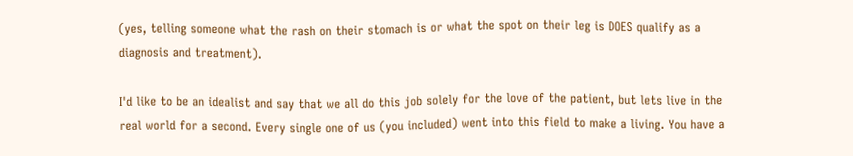(yes, telling someone what the rash on their stomach is or what the spot on their leg is DOES qualify as a diagnosis and treatment).

I'd like to be an idealist and say that we all do this job solely for the love of the patient, but lets live in the real world for a second. Every single one of us (you included) went into this field to make a living. You have a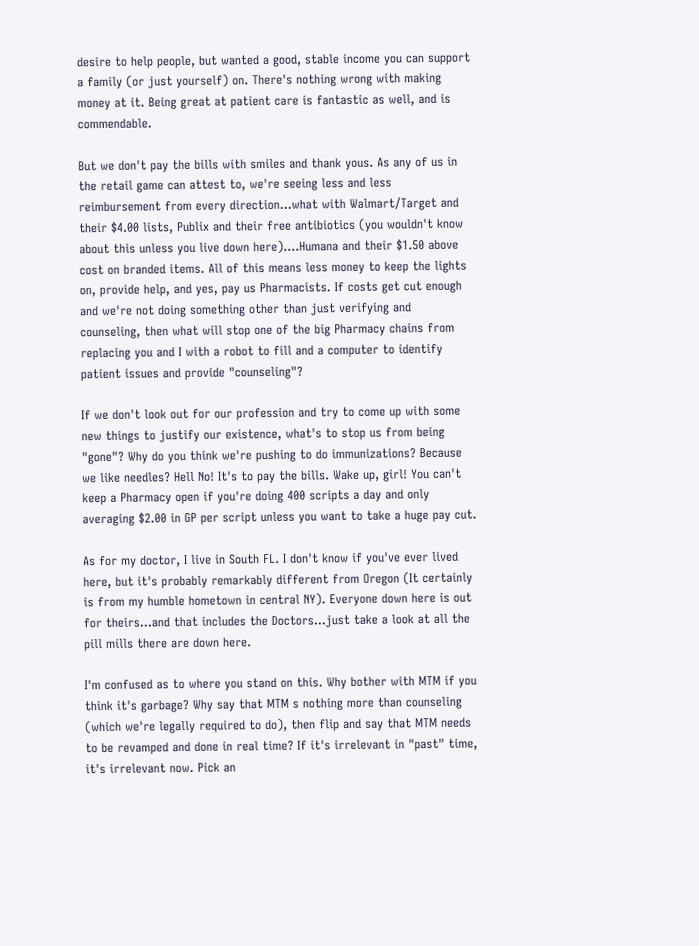desire to help people, but wanted a good, stable income you can support a family (or just yourself) on. There's nothing wrong with making money at it. Being great at patient care is fantastic as well, and is commendable.

But we don't pay the bills with smiles and thank yous. As any of us in the retail game can attest to, we're seeing less and less reimbursement from every direction...what with Walmart/Target and their $4.00 lists, Publix and their free antibiotics (you wouldn't know about this unless you live down here)....Humana and their $1.50 above cost on branded items. All of this means less money to keep the lights on, provide help, and yes, pay us Pharmacists. If costs get cut enough and we're not doing something other than just verifying and counseling, then what will stop one of the big Pharmacy chains from replacing you and I with a robot to fill and a computer to identify patient issues and provide "counseling"?

If we don't look out for our profession and try to come up with some new things to justify our existence, what's to stop us from being "gone"? Why do you think we're pushing to do immunizations? Because we like needles? Hell No! It's to pay the bills. Wake up, girl! You can't keep a Pharmacy open if you're doing 400 scripts a day and only averaging $2.00 in GP per script unless you want to take a huge pay cut.

As for my doctor, I live in South FL. I don't know if you've ever lived here, but it's probably remarkably different from Oregon (It certainly is from my humble hometown in central NY). Everyone down here is out for theirs...and that includes the Doctors...just take a look at all the pill mills there are down here.

I'm confused as to where you stand on this. Why bother with MTM if you think it's garbage? Why say that MTM s nothing more than counseling (which we're legally required to do), then flip and say that MTM needs to be revamped and done in real time? If it's irrelevant in "past" time, it's irrelevant now. Pick an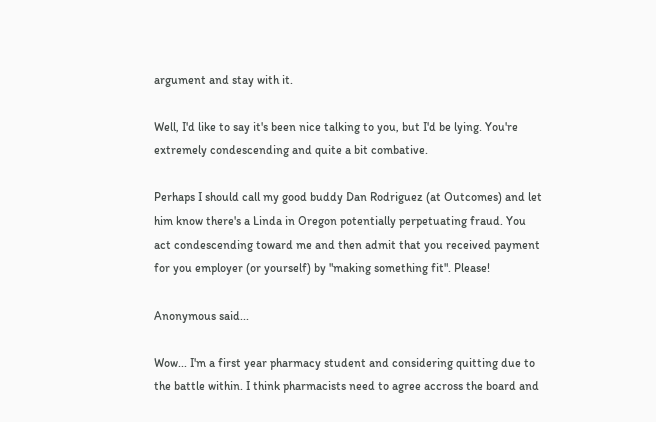argument and stay with it.

Well, I'd like to say it's been nice talking to you, but I'd be lying. You're extremely condescending and quite a bit combative.

Perhaps I should call my good buddy Dan Rodriguez (at Outcomes) and let him know there's a Linda in Oregon potentially perpetuating fraud. You act condescending toward me and then admit that you received payment for you employer (or yourself) by "making something fit". Please!

Anonymous said...

Wow... I'm a first year pharmacy student and considering quitting due to the battle within. I think pharmacists need to agree accross the board and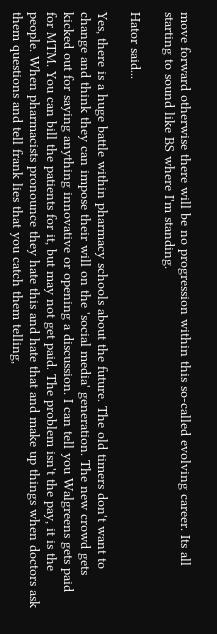move forward otherwise there will be no progression within this so-called evolving career. Its all starting to sound like BS where I'm standing.

Hator said...

Yes, there is a huge battle within pharmacy schools about the future. The old timers don't want to change and think they can impose their will on the 'social media' generation. The new crowd gets kicked out for saying anything innovative or opening a discussion. I can tell you Walgreens gets paid for MTM. You can bill the patients for it, but may not get paid. The problem isn't the pay, it is the people. When pharmacists pronounce they hate this and hate that and make up things when doctors ask them questions and tell frank lies that you catch them telling,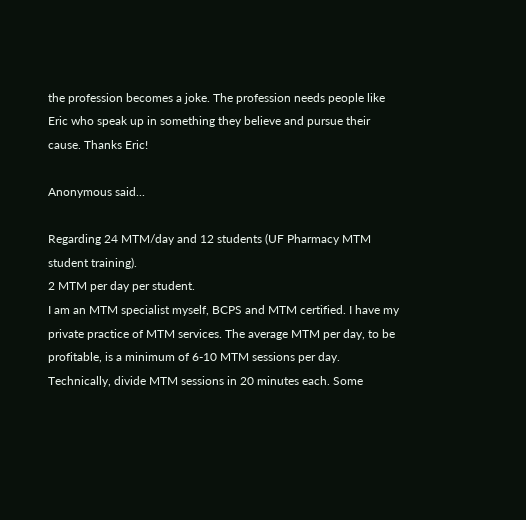the profession becomes a joke. The profession needs people like Eric who speak up in something they believe and pursue their cause. Thanks Eric!

Anonymous said...

Regarding 24 MTM/day and 12 students (UF Pharmacy MTM student training).
2 MTM per day per student.
I am an MTM specialist myself, BCPS and MTM certified. I have my private practice of MTM services. The average MTM per day, to be profitable, is a minimum of 6-10 MTM sessions per day. Technically, divide MTM sessions in 20 minutes each. Some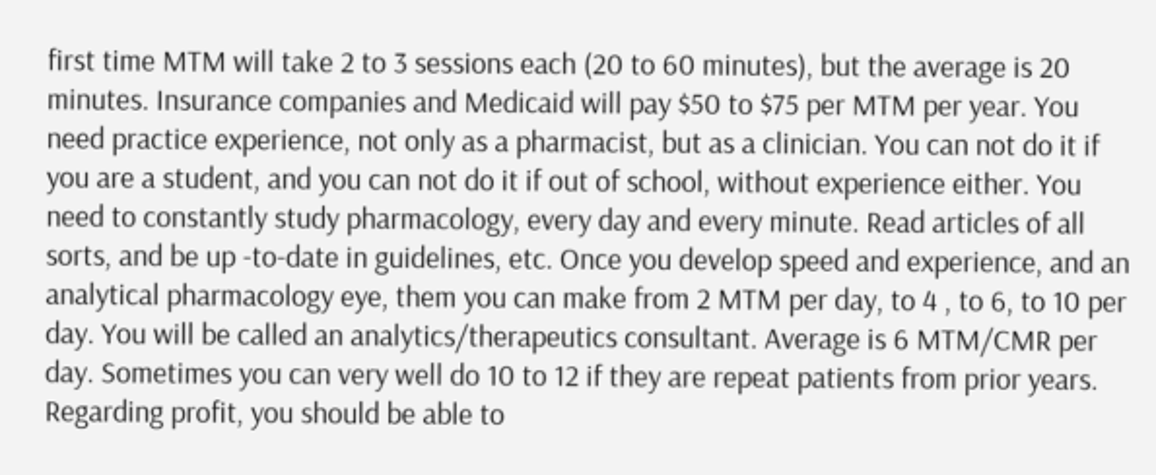first time MTM will take 2 to 3 sessions each (20 to 60 minutes), but the average is 20 minutes. Insurance companies and Medicaid will pay $50 to $75 per MTM per year. You need practice experience, not only as a pharmacist, but as a clinician. You can not do it if you are a student, and you can not do it if out of school, without experience either. You need to constantly study pharmacology, every day and every minute. Read articles of all sorts, and be up -to-date in guidelines, etc. Once you develop speed and experience, and an analytical pharmacology eye, them you can make from 2 MTM per day, to 4 , to 6, to 10 per day. You will be called an analytics/therapeutics consultant. Average is 6 MTM/CMR per day. Sometimes you can very well do 10 to 12 if they are repeat patients from prior years. Regarding profit, you should be able to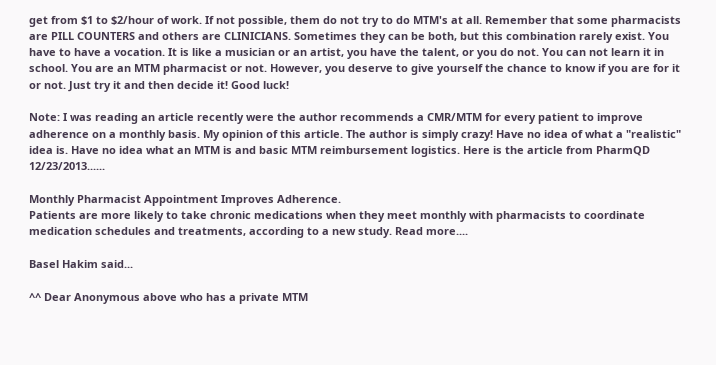get from $1 to $2/hour of work. If not possible, them do not try to do MTM's at all. Remember that some pharmacists are PILL COUNTERS and others are CLINICIANS. Sometimes they can be both, but this combination rarely exist. You have to have a vocation. It is like a musician or an artist, you have the talent, or you do not. You can not learn it in school. You are an MTM pharmacist or not. However, you deserve to give yourself the chance to know if you are for it or not. Just try it and then decide it! Good luck!

Note: I was reading an article recently were the author recommends a CMR/MTM for every patient to improve adherence on a monthly basis. My opinion of this article. The author is simply crazy! Have no idea of what a "realistic" idea is. Have no idea what an MTM is and basic MTM reimbursement logistics. Here is the article from PharmQD 12/23/2013......

Monthly Pharmacist Appointment Improves Adherence.
Patients are more likely to take chronic medications when they meet monthly with pharmacists to coordinate medication schedules and treatments, according to a new study. Read more....

Basel Hakim said...

^^ Dear Anonymous above who has a private MTM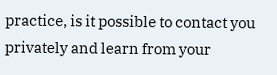practice, is it possible to contact you privately and learn from your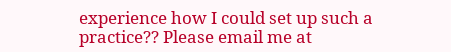experience how I could set up such a practice?? Please email me at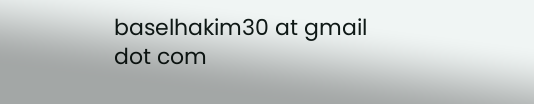baselhakim30 at gmail dot com